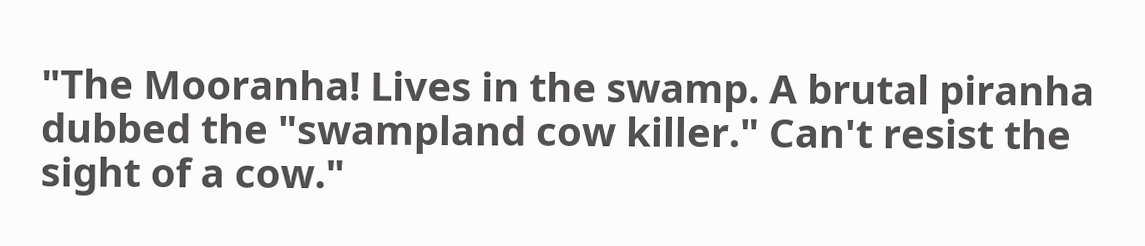"The Mooranha! Lives in the swamp. A brutal piranha dubbed the "swampland cow killer." Can't resist the sight of a cow."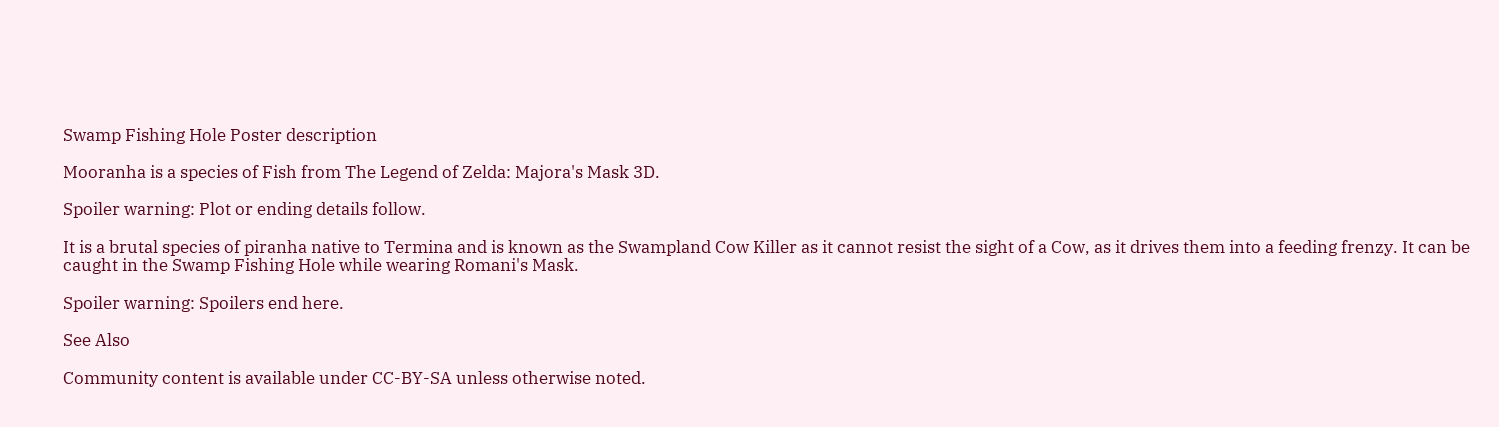Swamp Fishing Hole Poster description

Mooranha is a species of Fish from The Legend of Zelda: Majora's Mask 3D.

Spoiler warning: Plot or ending details follow.

It is a brutal species of piranha native to Termina and is known as the Swampland Cow Killer as it cannot resist the sight of a Cow, as it drives them into a feeding frenzy. It can be caught in the Swamp Fishing Hole while wearing Romani's Mask.

Spoiler warning: Spoilers end here.

See Also

Community content is available under CC-BY-SA unless otherwise noted.